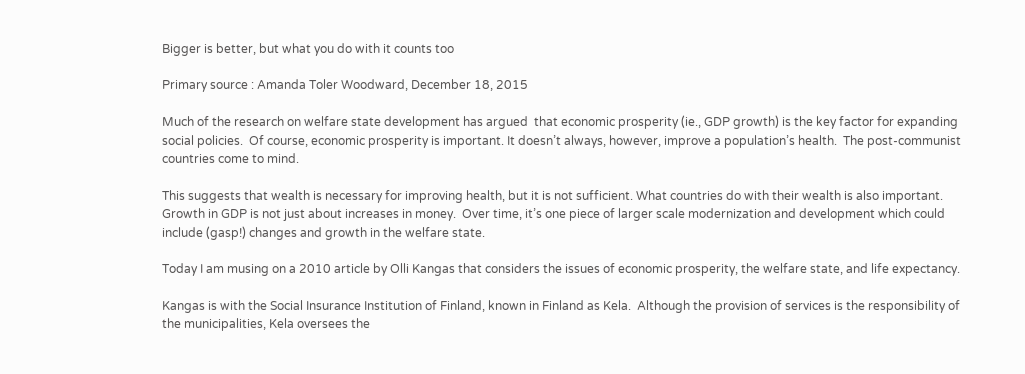Bigger is better, but what you do with it counts too

Primary source : Amanda Toler Woodward, December 18, 2015

Much of the research on welfare state development has argued  that economic prosperity (ie., GDP growth) is the key factor for expanding social policies.  Of course, economic prosperity is important. It doesn’t always, however, improve a population’s health.  The post-communist countries come to mind.

This suggests that wealth is necessary for improving health, but it is not sufficient. What countries do with their wealth is also important. Growth in GDP is not just about increases in money.  Over time, it’s one piece of larger scale modernization and development which could include (gasp!) changes and growth in the welfare state.

Today I am musing on a 2010 article by Olli Kangas that considers the issues of economic prosperity, the welfare state, and life expectancy.

Kangas is with the Social Insurance Institution of Finland, known in Finland as Kela.  Although the provision of services is the responsibility of the municipalities, Kela oversees the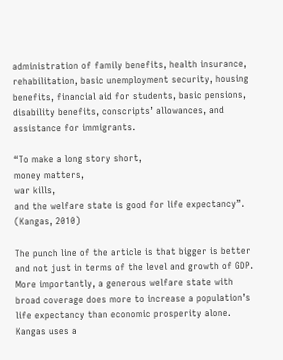administration of family benefits, health insurance, rehabilitation, basic unemployment security, housing benefits, financial aid for students, basic pensions, disability benefits, conscripts’ allowances, and assistance for immigrants.

“To make a long story short,
money matters,
war kills,
and the welfare state is good for life expectancy”. (Kangas, 2010)

The punch line of the article is that bigger is better and not just in terms of the level and growth of GDP.  More importantly, a generous welfare state with broad coverage does more to increase a population’s life expectancy than economic prosperity alone.  Kangas uses a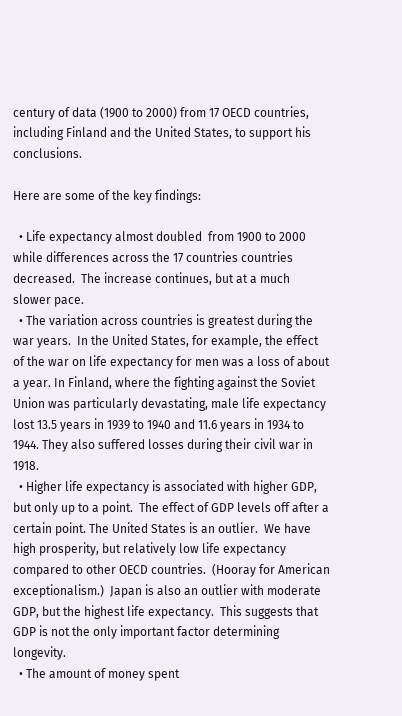century of data (1900 to 2000) from 17 OECD countries, including Finland and the United States, to support his conclusions.

Here are some of the key findings:

  • Life expectancy almost doubled  from 1900 to 2000 while differences across the 17 countries countries decreased.  The increase continues, but at a much slower pace.
  • The variation across countries is greatest during the war years.  In the United States, for example, the effect of the war on life expectancy for men was a loss of about a year. In Finland, where the fighting against the Soviet Union was particularly devastating, male life expectancy lost 13.5 years in 1939 to 1940 and 11.6 years in 1934 to 1944. They also suffered losses during their civil war in 1918.
  • Higher life expectancy is associated with higher GDP, but only up to a point.  The effect of GDP levels off after a certain point. The United States is an outlier.  We have high prosperity, but relatively low life expectancy compared to other OECD countries.  (Hooray for American exceptionalism.)  Japan is also an outlier with moderate GDP, but the highest life expectancy.  This suggests that GDP is not the only important factor determining longevity.
  • The amount of money spent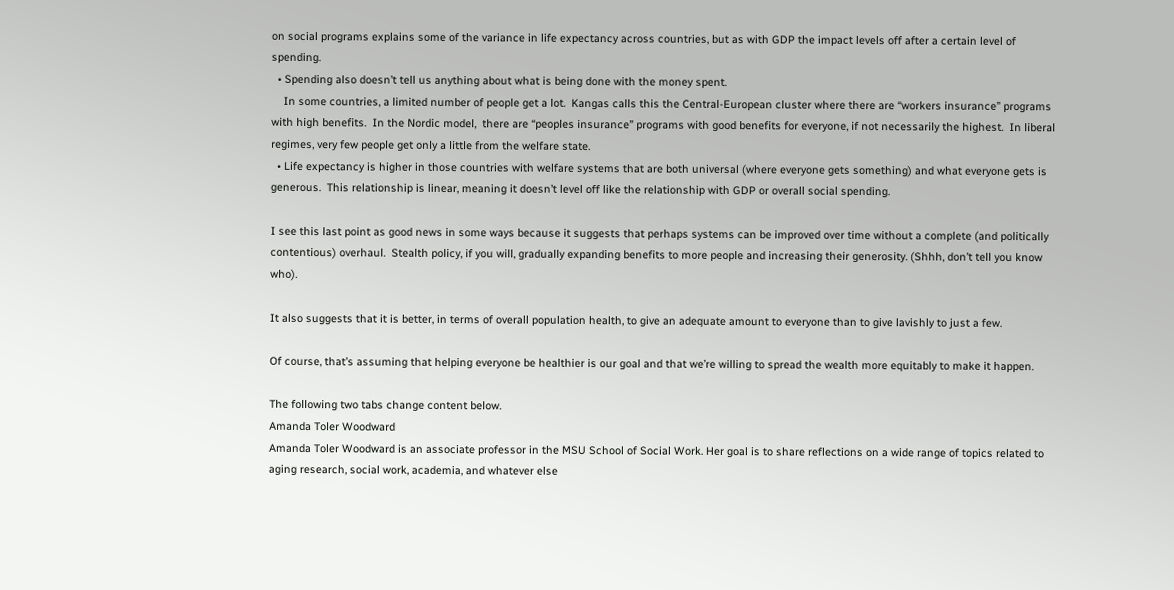on social programs explains some of the variance in life expectancy across countries, but as with GDP the impact levels off after a certain level of spending.
  • Spending also doesn’t tell us anything about what is being done with the money spent.
    In some countries, a limited number of people get a lot.  Kangas calls this the Central-European cluster where there are “workers insurance” programs with high benefits.  In the Nordic model,  there are “peoples insurance” programs with good benefits for everyone, if not necessarily the highest.  In liberal regimes, very few people get only a little from the welfare state.
  • Life expectancy is higher in those countries with welfare systems that are both universal (where everyone gets something) and what everyone gets is generous.  This relationship is linear, meaning it doesn’t level off like the relationship with GDP or overall social spending.

I see this last point as good news in some ways because it suggests that perhaps systems can be improved over time without a complete (and politically contentious) overhaul.  Stealth policy, if you will, gradually expanding benefits to more people and increasing their generosity. (Shhh, don’t tell you know who).

It also suggests that it is better, in terms of overall population health, to give an adequate amount to everyone than to give lavishly to just a few.

Of course, that’s assuming that helping everyone be healthier is our goal and that we’re willing to spread the wealth more equitably to make it happen.

The following two tabs change content below.
Amanda Toler Woodward
Amanda Toler Woodward is an associate professor in the MSU School of Social Work. Her goal is to share reflections on a wide range of topics related to aging research, social work, academia, and whatever else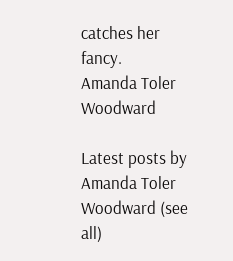catches her fancy.
Amanda Toler Woodward

Latest posts by Amanda Toler Woodward (see all)